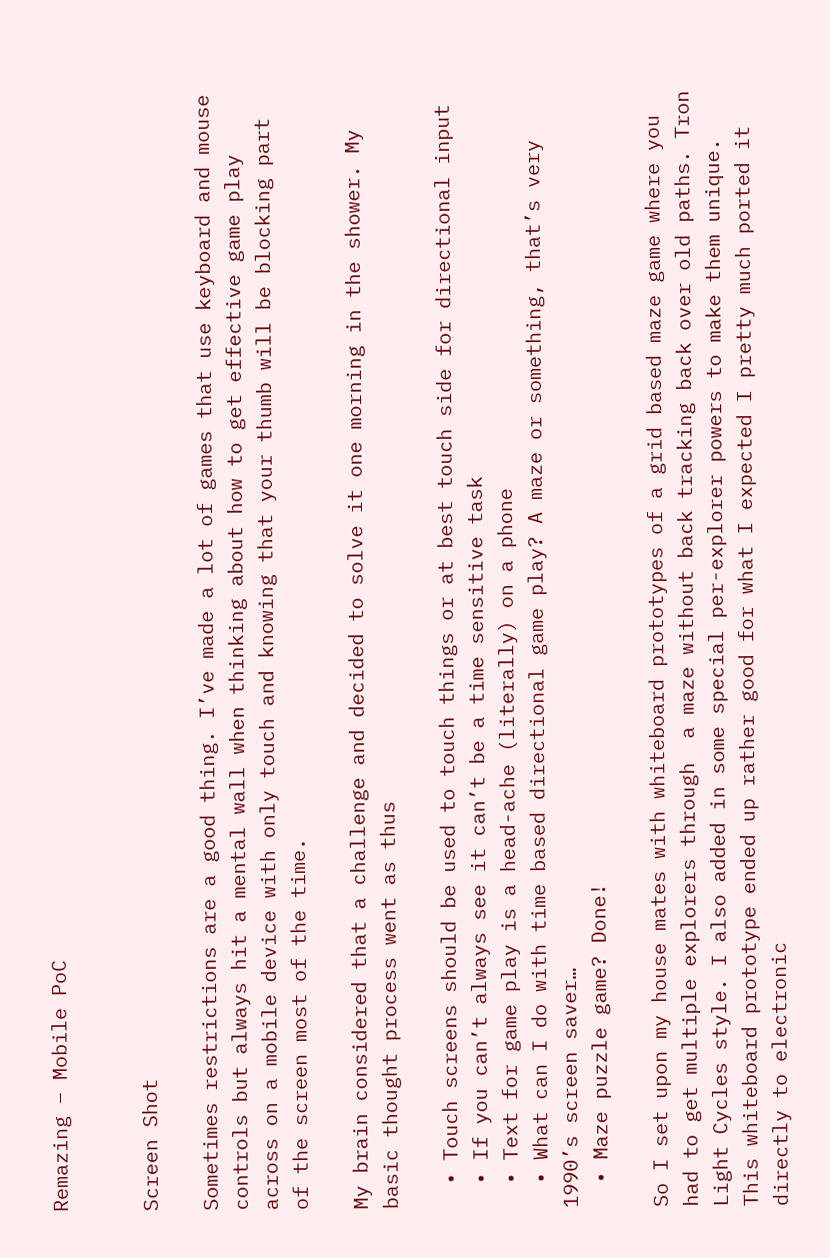Remazing – Mobile PoC


Screen Shot

Sometimes restrictions are a good thing. I’ve made a lot of games that use keyboard and mouse controls but always hit a mental wall when thinking about how to get effective game play across on a mobile device with only touch and knowing that your thumb will be blocking part of the screen most of the time.

My brain considered that a challenge and decided to solve it one morning in the shower. My basic thought process went as thus

  • Touch screens should be used to touch things or at best touch side for directional input
  • If you can’t always see it can’t be a time sensitive task
  • Text for game play is a head-ache (literally) on a phone
  • What can I do with time based directional game play? A maze or something, that’s very 1990’s screen saver…
  • Maze puzzle game? Done!

So I set upon my house mates with whiteboard prototypes of a grid based maze game where you had to get multiple explorers through  a maze without back tracking back over old paths. Tron Light Cycles style. I also added in some special per-explorer powers to make them unique. This whiteboard prototype ended up rather good for what I expected I pretty much ported it directly to electronic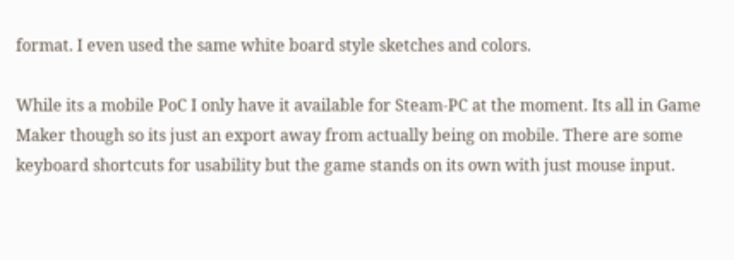format. I even used the same white board style sketches and colors.

While its a mobile PoC I only have it available for Steam-PC at the moment. Its all in Game Maker though so its just an export away from actually being on mobile. There are some keyboard shortcuts for usability but the game stands on its own with just mouse input.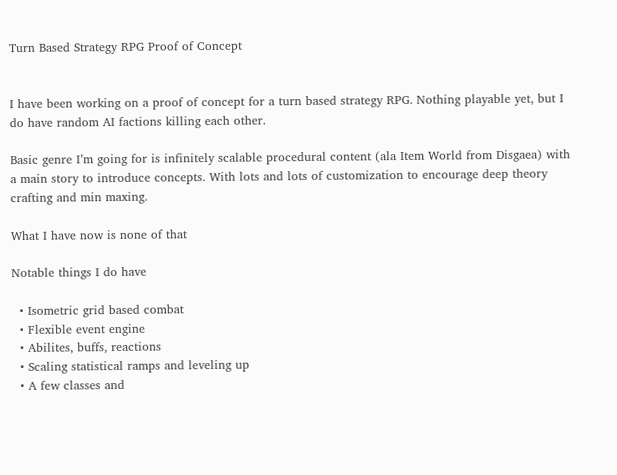Turn Based Strategy RPG Proof of Concept


I have been working on a proof of concept for a turn based strategy RPG. Nothing playable yet, but I do have random AI factions killing each other.

Basic genre I’m going for is infinitely scalable procedural content (ala Item World from Disgaea) with a main story to introduce concepts. With lots and lots of customization to encourage deep theory crafting and min maxing.

What I have now is none of that

Notable things I do have

  • Isometric grid based combat
  • Flexible event engine
  • Abilites, buffs, reactions
  • Scaling statistical ramps and leveling up
  • A few classes and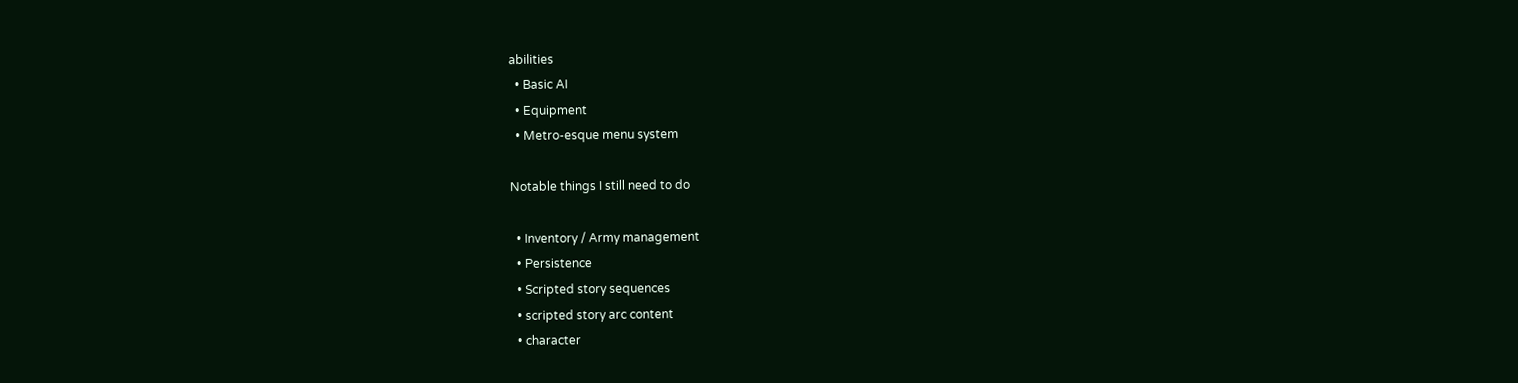abilities
  • Basic AI
  • Equipment
  • Metro-esque menu system

Notable things I still need to do

  • Inventory / Army management
  • Persistence
  • Scripted story sequences
  • scripted story arc content
  • character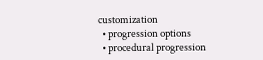customization
  • progression options
  • procedural progression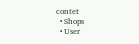contet
  • Shops
  • User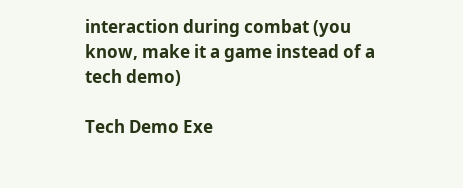interaction during combat (you know, make it a game instead of a tech demo)

Tech Demo Exe